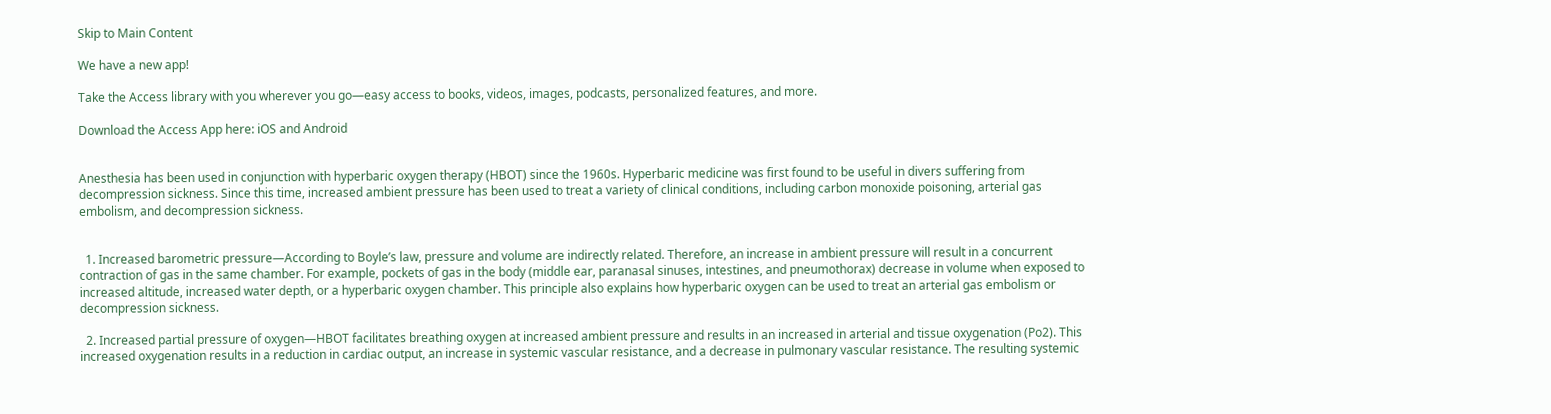Skip to Main Content

We have a new app!

Take the Access library with you wherever you go—easy access to books, videos, images, podcasts, personalized features, and more.

Download the Access App here: iOS and Android


Anesthesia has been used in conjunction with hyperbaric oxygen therapy (HBOT) since the 1960s. Hyperbaric medicine was first found to be useful in divers suffering from decompression sickness. Since this time, increased ambient pressure has been used to treat a variety of clinical conditions, including carbon monoxide poisoning, arterial gas embolism, and decompression sickness.


  1. Increased barometric pressure—According to Boyle’s law, pressure and volume are indirectly related. Therefore, an increase in ambient pressure will result in a concurrent contraction of gas in the same chamber. For example, pockets of gas in the body (middle ear, paranasal sinuses, intestines, and pneumothorax) decrease in volume when exposed to increased altitude, increased water depth, or a hyperbaric oxygen chamber. This principle also explains how hyperbaric oxygen can be used to treat an arterial gas embolism or decompression sickness.

  2. Increased partial pressure of oxygen—HBOT facilitates breathing oxygen at increased ambient pressure and results in an increased in arterial and tissue oxygenation (Po2). This increased oxygenation results in a reduction in cardiac output, an increase in systemic vascular resistance, and a decrease in pulmonary vascular resistance. The resulting systemic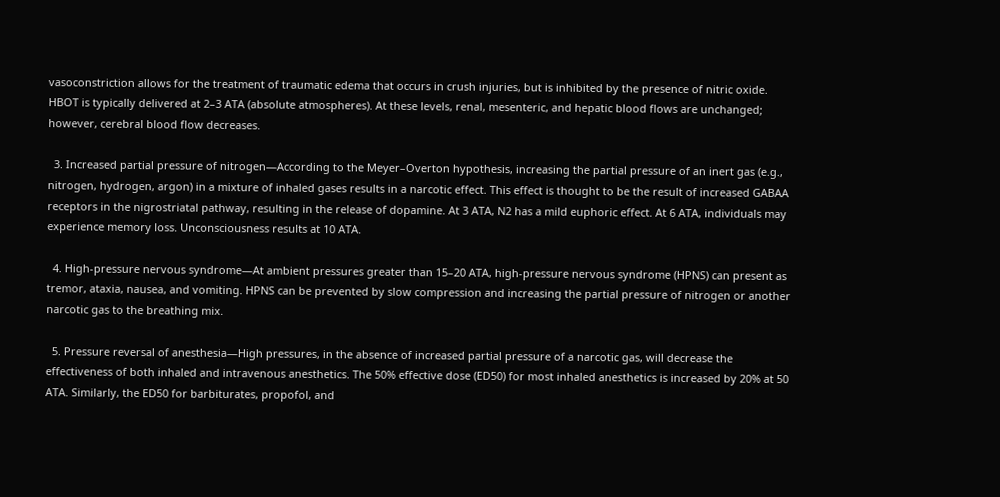vasoconstriction allows for the treatment of traumatic edema that occurs in crush injuries, but is inhibited by the presence of nitric oxide. HBOT is typically delivered at 2–3 ATA (absolute atmospheres). At these levels, renal, mesenteric, and hepatic blood flows are unchanged; however, cerebral blood flow decreases.

  3. Increased partial pressure of nitrogen—According to the Meyer–Overton hypothesis, increasing the partial pressure of an inert gas (e.g., nitrogen, hydrogen, argon) in a mixture of inhaled gases results in a narcotic effect. This effect is thought to be the result of increased GABAA receptors in the nigrostriatal pathway, resulting in the release of dopamine. At 3 ATA, N2 has a mild euphoric effect. At 6 ATA, individuals may experience memory loss. Unconsciousness results at 10 ATA.

  4. High-pressure nervous syndrome—At ambient pressures greater than 15–20 ATA, high-pressure nervous syndrome (HPNS) can present as tremor, ataxia, nausea, and vomiting. HPNS can be prevented by slow compression and increasing the partial pressure of nitrogen or another narcotic gas to the breathing mix.

  5. Pressure reversal of anesthesia—High pressures, in the absence of increased partial pressure of a narcotic gas, will decrease the effectiveness of both inhaled and intravenous anesthetics. The 50% effective dose (ED50) for most inhaled anesthetics is increased by 20% at 50 ATA. Similarly, the ED50 for barbiturates, propofol, and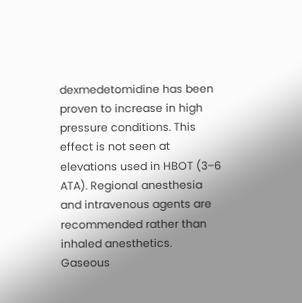dexmedetomidine has been proven to increase in high pressure conditions. This effect is not seen at elevations used in HBOT (3–6 ATA). Regional anesthesia and intravenous agents are recommended rather than inhaled anesthetics. Gaseous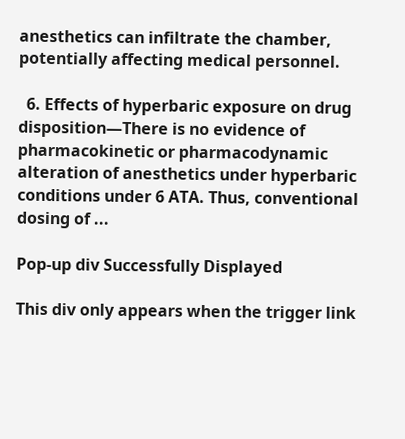anesthetics can infiltrate the chamber, potentially affecting medical personnel.

  6. Effects of hyperbaric exposure on drug disposition—There is no evidence of pharmacokinetic or pharmacodynamic alteration of anesthetics under hyperbaric conditions under 6 ATA. Thus, conventional dosing of ...

Pop-up div Successfully Displayed

This div only appears when the trigger link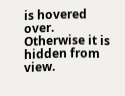is hovered over. Otherwise it is hidden from view.